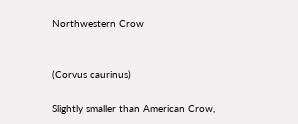Northwestern Crow


(Corvus caurinus)

Slightly smaller than American Crow,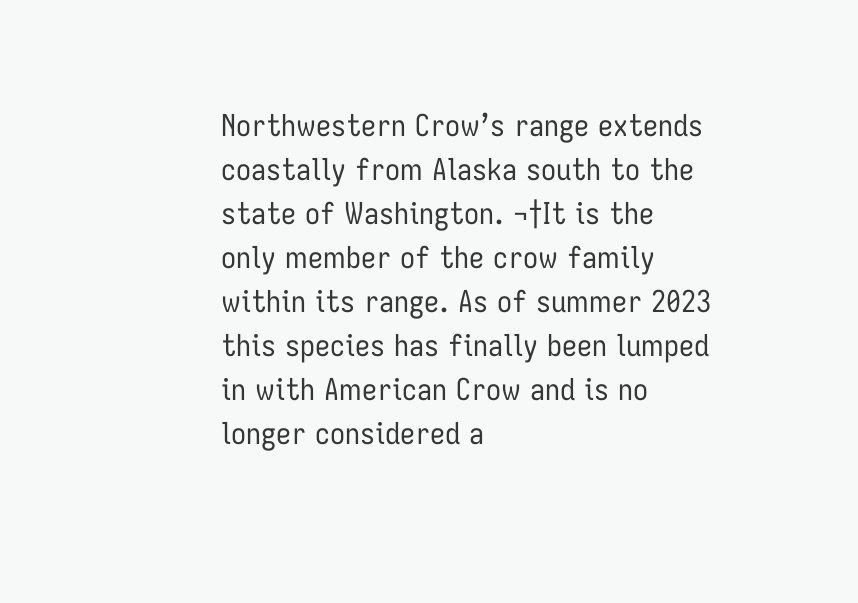Northwestern Crow’s range extends coastally from Alaska south to the state of Washington. ¬†It is the only member of the crow family within its range. As of summer 2023 this species has finally been lumped in with American Crow and is no longer considered a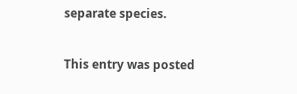separate species.

This entry was posted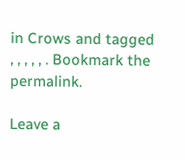in Crows and tagged , , , , , . Bookmark the permalink.

Leave a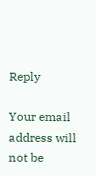Reply

Your email address will not be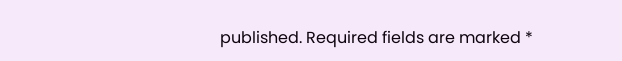published. Required fields are marked *